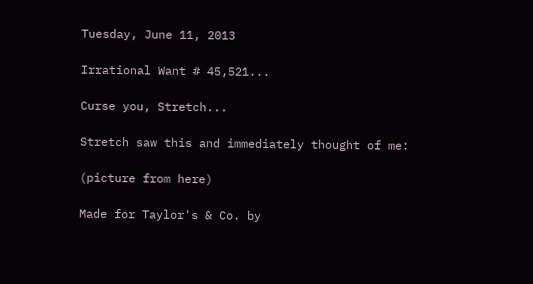Tuesday, June 11, 2013

Irrational Want # 45,521...

Curse you, Stretch...

Stretch saw this and immediately thought of me:

(picture from here)

Made for Taylor's & Co. by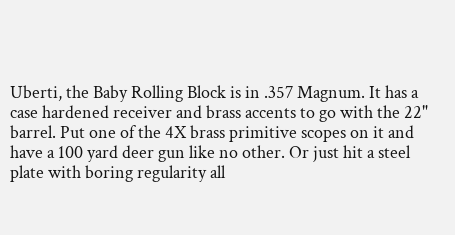Uberti, the Baby Rolling Block is in .357 Magnum. It has a case hardened receiver and brass accents to go with the 22" barrel. Put one of the 4X brass primitive scopes on it and have a 100 yard deer gun like no other. Or just hit a steel plate with boring regularity all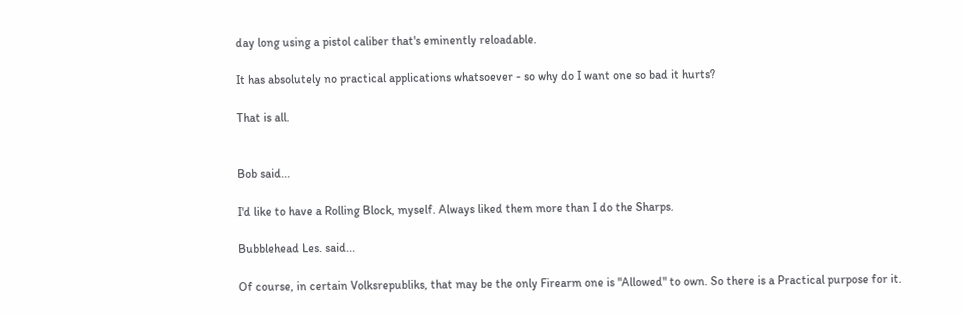day long using a pistol caliber that's eminently reloadable.

It has absolutely no practical applications whatsoever - so why do I want one so bad it hurts?

That is all.


Bob said...

I'd like to have a Rolling Block, myself. Always liked them more than I do the Sharps.

Bubblehead Les. said...

Of course, in certain Volksrepubliks, that may be the only Firearm one is "Allowed" to own. So there is a Practical purpose for it.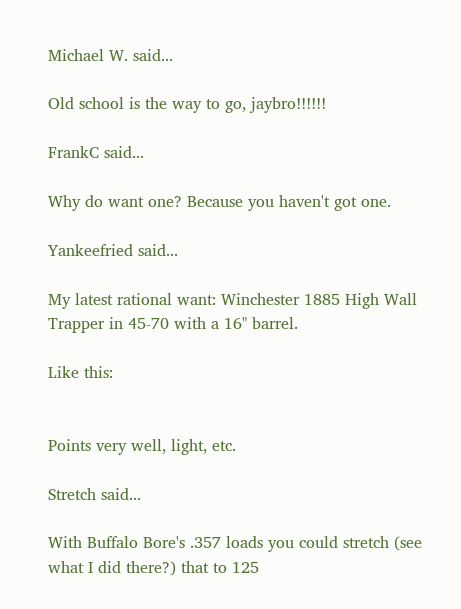Michael W. said...

Old school is the way to go, jaybro!!!!!!

FrankC said...

Why do want one? Because you haven't got one.

Yankeefried said...

My latest rational want: Winchester 1885 High Wall Trapper in 45-70 with a 16" barrel.

Like this:


Points very well, light, etc.

Stretch said...

With Buffalo Bore's .357 loads you could stretch (see what I did there?) that to 125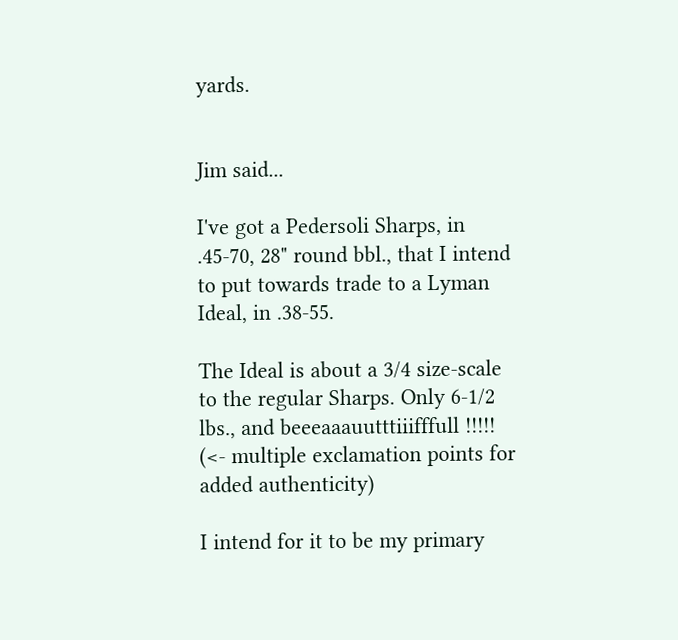yards.


Jim said...

I've got a Pedersoli Sharps, in .45-70, 28" round bbl., that I intend to put towards trade to a Lyman Ideal, in .38-55.

The Ideal is about a 3/4 size-scale to the regular Sharps. Only 6-1/2 lbs., and beeeaaauutttiiifffull !!!!! (<- multiple exclamation points for added authenticity)

I intend for it to be my primary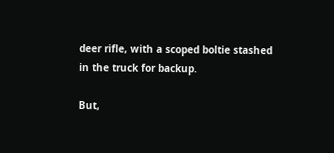deer rifle, with a scoped boltie stashed in the truck for backup.

But,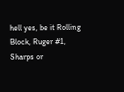hell yes, be it Rolling Block, Ruger #1, Sharps or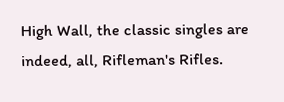High Wall, the classic singles are indeed, all, Rifleman's Rifles.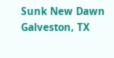Sunk New Dawn
Galveston, TX